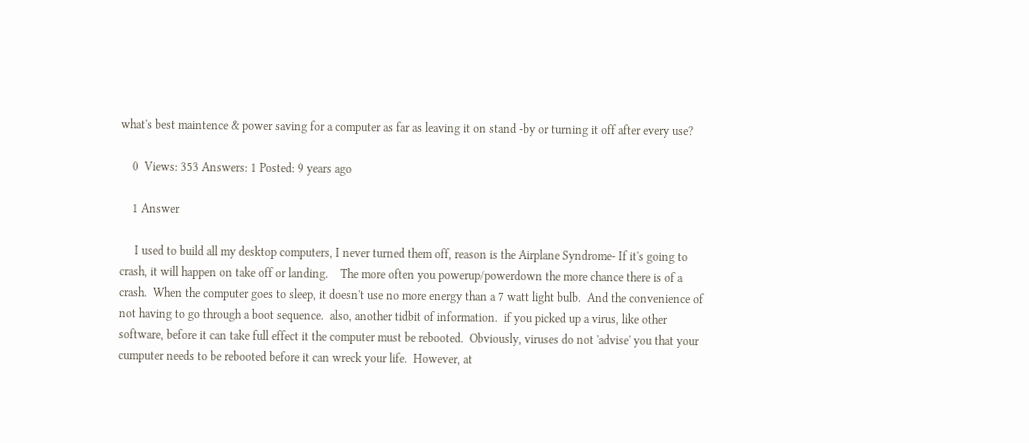what's best maintence & power saving for a computer as far as leaving it on stand -by or turning it off after every use?

    0  Views: 353 Answers: 1 Posted: 9 years ago

    1 Answer

     I used to build all my desktop computers, I never turned them off, reason is the Airplane Syndrome- If it's going to crash, it will happen on take off or landing.    The more often you powerup/powerdown the more chance there is of a crash.  When the computer goes to sleep, it doesn't use no more energy than a 7 watt light bulb.  And the convenience of not having to go through a boot sequence.  also, another tidbit of information.  if you picked up a virus, like other software, before it can take full effect it the computer must be rebooted.  Obviously, viruses do not 'advise' you that your cumputer needs to be rebooted before it can wreck your life.  However, at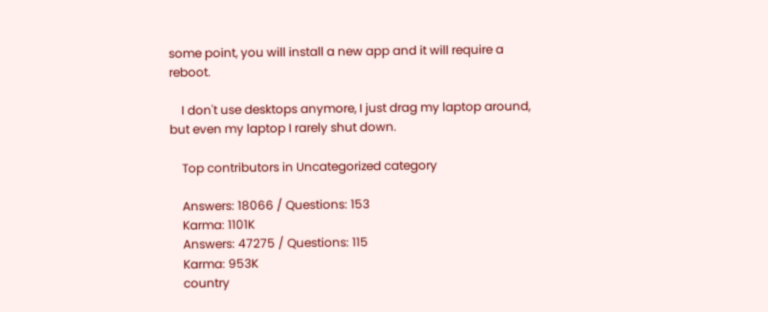some point, you will install a new app and it will require a reboot.

    I don't use desktops anymore, I just drag my laptop around, but even my laptop I rarely shut down.

    Top contributors in Uncategorized category

    Answers: 18066 / Questions: 153
    Karma: 1101K
    Answers: 47275 / Questions: 115
    Karma: 953K
    country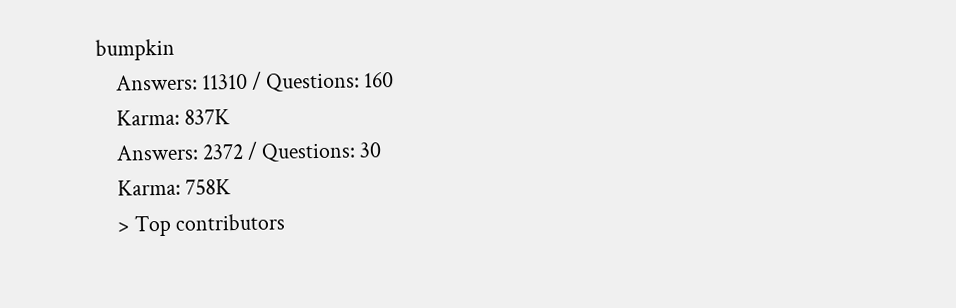bumpkin
    Answers: 11310 / Questions: 160
    Karma: 837K
    Answers: 2372 / Questions: 30
    Karma: 758K
    > Top contributors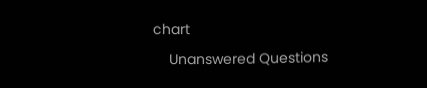chart

    Unanswered Questions